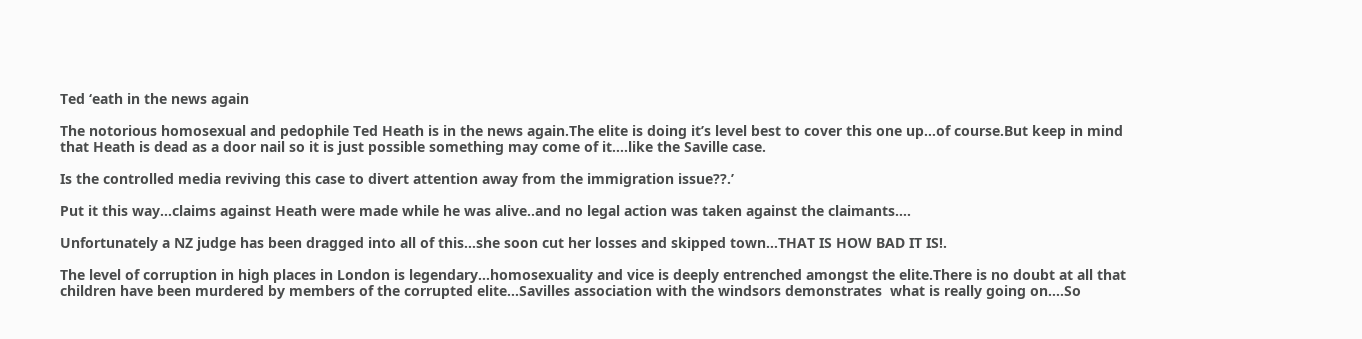Ted ‘eath in the news again

The notorious homosexual and pedophile Ted Heath is in the news again.The elite is doing it’s level best to cover this one up…of course.But keep in mind that Heath is dead as a door nail so it is just possible something may come of it….like the Saville case.

Is the controlled media reviving this case to divert attention away from the immigration issue??.’

Put it this way…claims against Heath were made while he was alive..and no legal action was taken against the claimants….

Unfortunately a NZ judge has been dragged into all of this…she soon cut her losses and skipped town…THAT IS HOW BAD IT IS!.

The level of corruption in high places in London is legendary…homosexuality and vice is deeply entrenched amongst the elite.There is no doubt at all that children have been murdered by members of the corrupted elite…Savilles association with the windsors demonstrates  what is really going on….So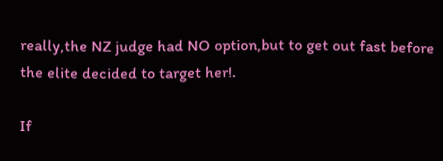really,the NZ judge had NO option,but to get out fast before the elite decided to target her!.

If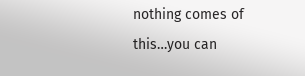nothing comes of this…you can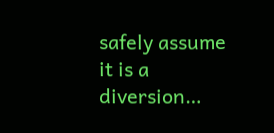safely assume it is a diversion…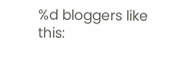%d bloggers like this: